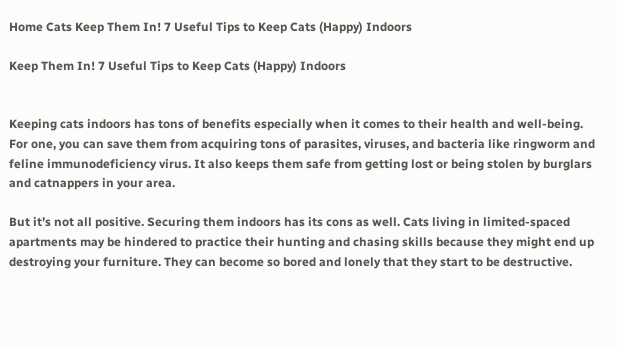Home Cats Keep Them In! 7 Useful Tips to Keep Cats (Happy) Indoors

Keep Them In! 7 Useful Tips to Keep Cats (Happy) Indoors


Keeping cats indoors has tons of benefits especially when it comes to their health and well-being. For one, you can save them from acquiring tons of parasites, viruses, and bacteria like ringworm and feline immunodeficiency virus. It also keeps them safe from getting lost or being stolen by burglars and catnappers in your area.

But it’s not all positive. Securing them indoors has its cons as well. Cats living in limited-spaced apartments may be hindered to practice their hunting and chasing skills because they might end up destroying your furniture. They can become so bored and lonely that they start to be destructive.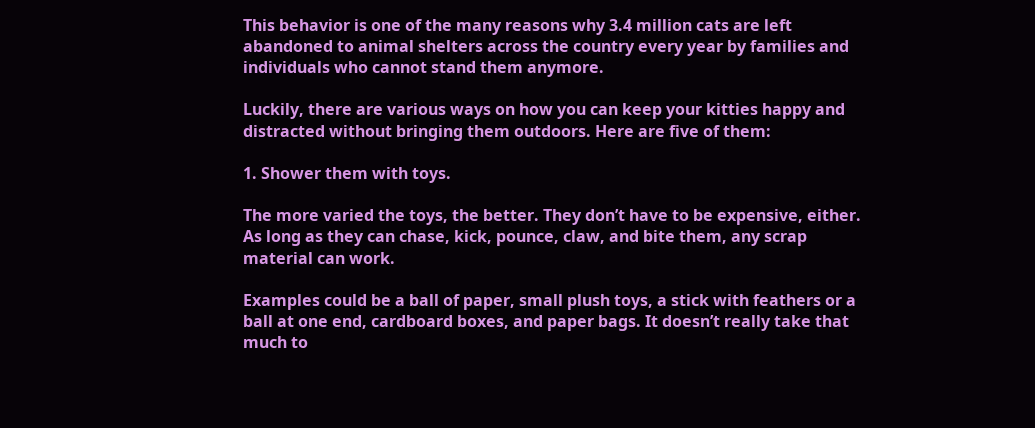This behavior is one of the many reasons why 3.4 million cats are left abandoned to animal shelters across the country every year by families and individuals who cannot stand them anymore.

Luckily, there are various ways on how you can keep your kitties happy and distracted without bringing them outdoors. Here are five of them:

1. Shower them with toys.

The more varied the toys, the better. They don’t have to be expensive, either. As long as they can chase, kick, pounce, claw, and bite them, any scrap material can work.

Examples could be a ball of paper, small plush toys, a stick with feathers or a ball at one end, cardboard boxes, and paper bags. It doesn’t really take that much to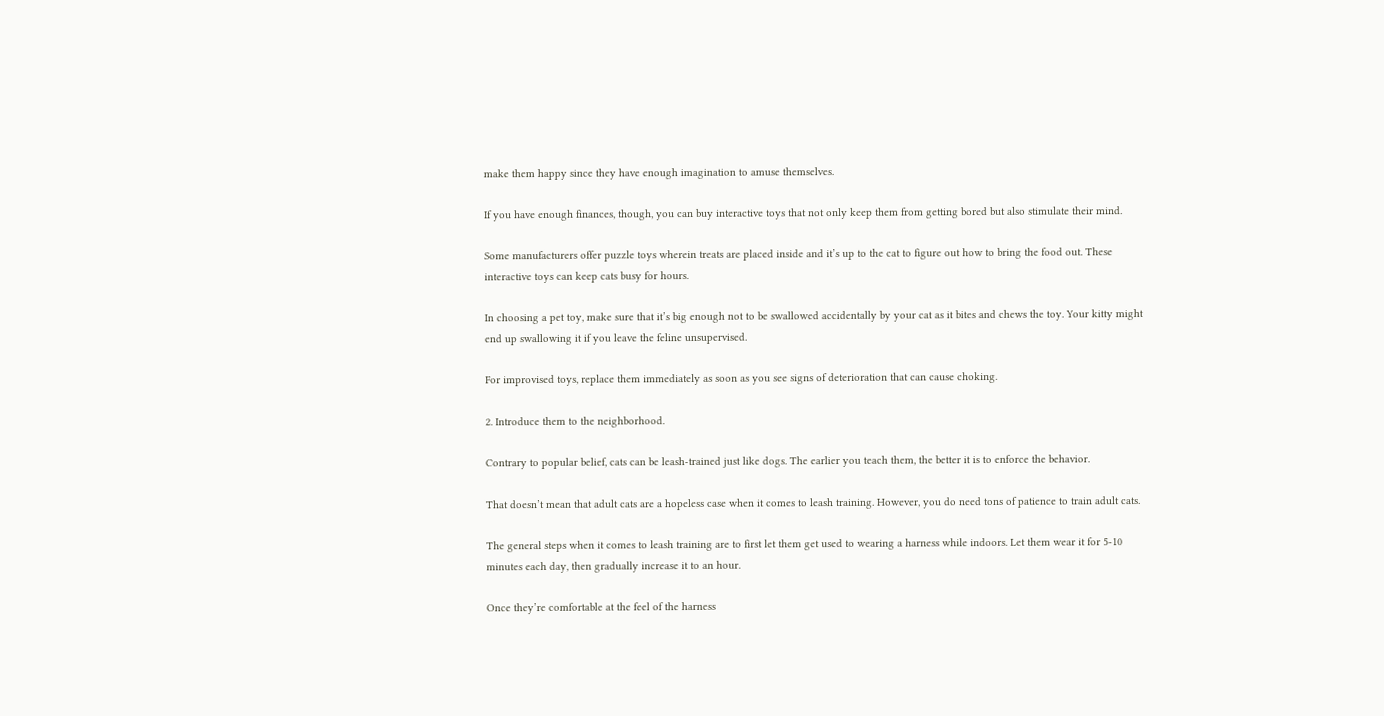make them happy since they have enough imagination to amuse themselves.

If you have enough finances, though, you can buy interactive toys that not only keep them from getting bored but also stimulate their mind.

Some manufacturers offer puzzle toys wherein treats are placed inside and it’s up to the cat to figure out how to bring the food out. These interactive toys can keep cats busy for hours.

In choosing a pet toy, make sure that it’s big enough not to be swallowed accidentally by your cat as it bites and chews the toy. Your kitty might end up swallowing it if you leave the feline unsupervised.

For improvised toys, replace them immediately as soon as you see signs of deterioration that can cause choking.

2. Introduce them to the neighborhood.

Contrary to popular belief, cats can be leash-trained just like dogs. The earlier you teach them, the better it is to enforce the behavior.

That doesn’t mean that adult cats are a hopeless case when it comes to leash training. However, you do need tons of patience to train adult cats.

The general steps when it comes to leash training are to first let them get used to wearing a harness while indoors. Let them wear it for 5-10 minutes each day, then gradually increase it to an hour.

Once they’re comfortable at the feel of the harness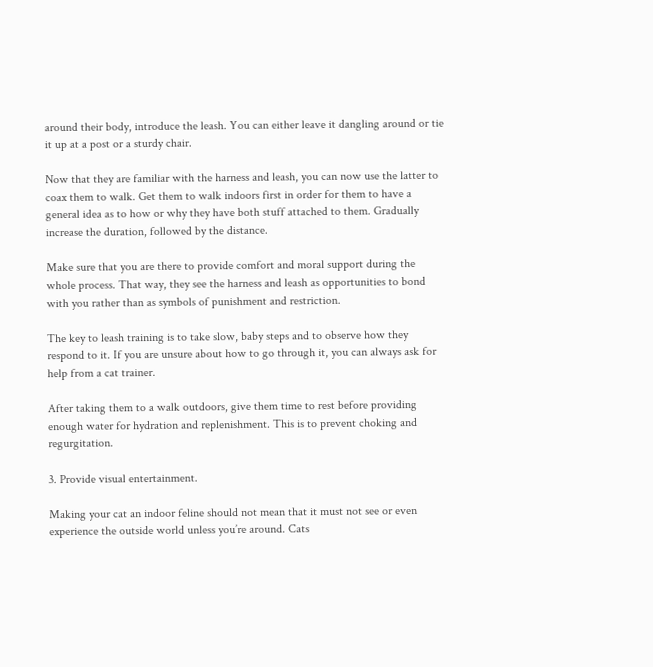around their body, introduce the leash. You can either leave it dangling around or tie it up at a post or a sturdy chair.

Now that they are familiar with the harness and leash, you can now use the latter to coax them to walk. Get them to walk indoors first in order for them to have a general idea as to how or why they have both stuff attached to them. Gradually increase the duration, followed by the distance.

Make sure that you are there to provide comfort and moral support during the whole process. That way, they see the harness and leash as opportunities to bond with you rather than as symbols of punishment and restriction.

The key to leash training is to take slow, baby steps and to observe how they respond to it. If you are unsure about how to go through it, you can always ask for help from a cat trainer.

After taking them to a walk outdoors, give them time to rest before providing enough water for hydration and replenishment. This is to prevent choking and regurgitation.

3. Provide visual entertainment.

Making your cat an indoor feline should not mean that it must not see or even experience the outside world unless you’re around. Cats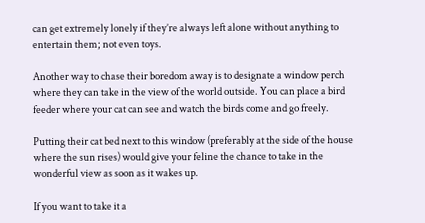can get extremely lonely if they’re always left alone without anything to entertain them; not even toys.

Another way to chase their boredom away is to designate a window perch where they can take in the view of the world outside. You can place a bird feeder where your cat can see and watch the birds come and go freely.

Putting their cat bed next to this window (preferably at the side of the house where the sun rises) would give your feline the chance to take in the wonderful view as soon as it wakes up.

If you want to take it a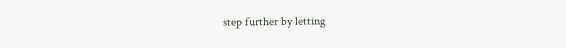step further by letting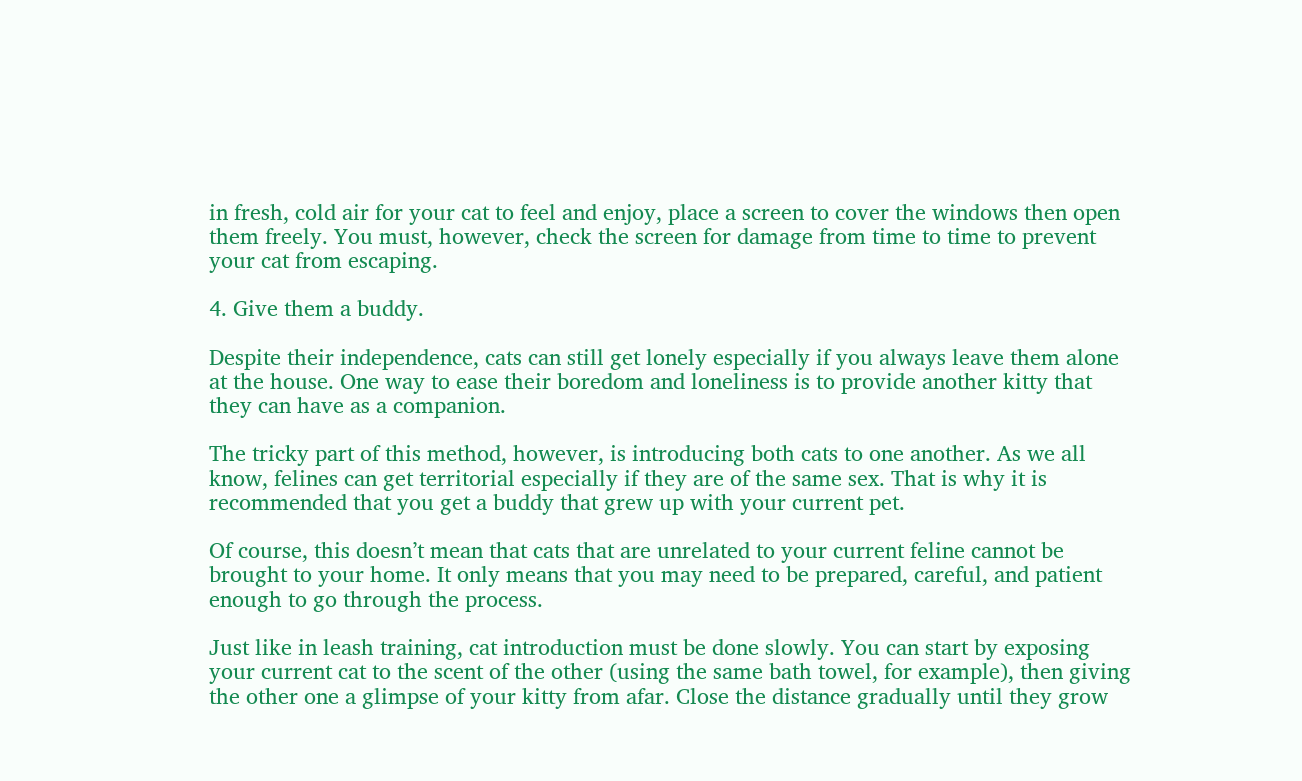in fresh, cold air for your cat to feel and enjoy, place a screen to cover the windows then open them freely. You must, however, check the screen for damage from time to time to prevent your cat from escaping.

4. Give them a buddy.

Despite their independence, cats can still get lonely especially if you always leave them alone at the house. One way to ease their boredom and loneliness is to provide another kitty that they can have as a companion.

The tricky part of this method, however, is introducing both cats to one another. As we all know, felines can get territorial especially if they are of the same sex. That is why it is recommended that you get a buddy that grew up with your current pet.

Of course, this doesn’t mean that cats that are unrelated to your current feline cannot be brought to your home. It only means that you may need to be prepared, careful, and patient enough to go through the process.

Just like in leash training, cat introduction must be done slowly. You can start by exposing your current cat to the scent of the other (using the same bath towel, for example), then giving the other one a glimpse of your kitty from afar. Close the distance gradually until they grow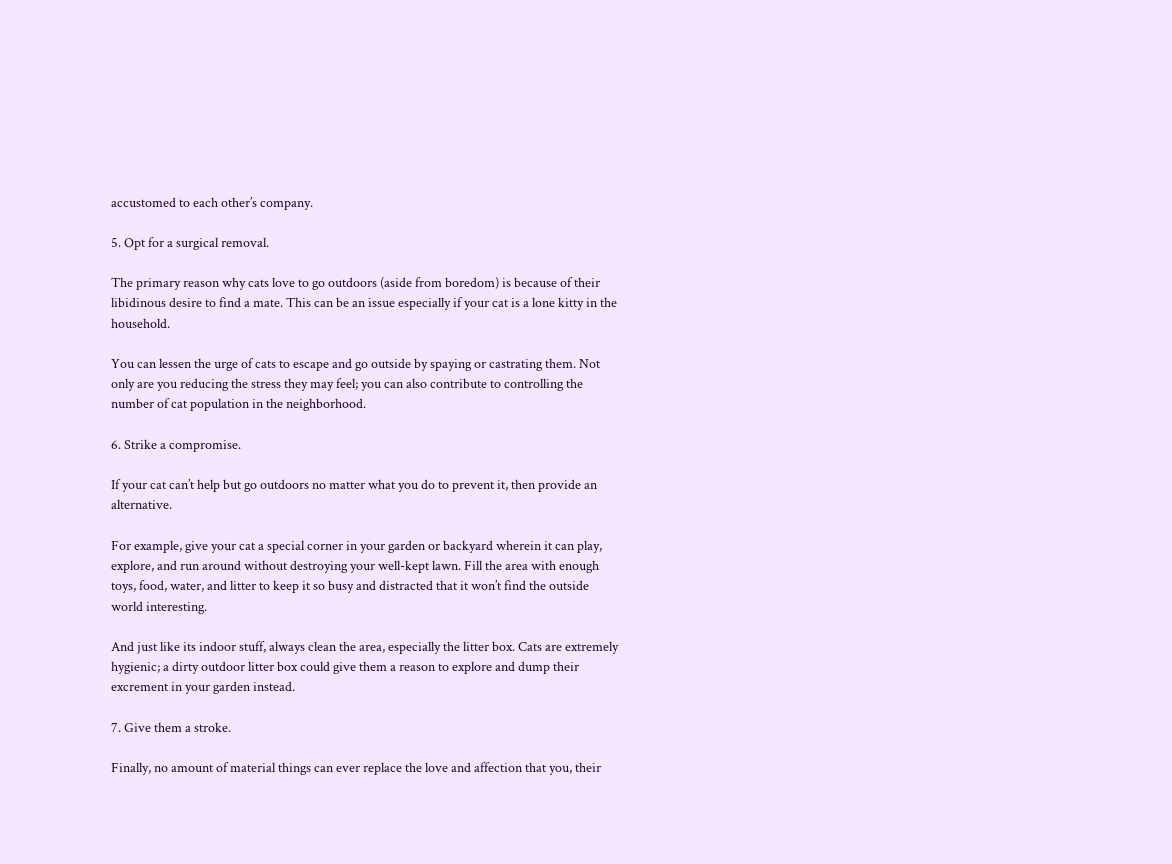accustomed to each other’s company.

5. Opt for a surgical removal.

The primary reason why cats love to go outdoors (aside from boredom) is because of their libidinous desire to find a mate. This can be an issue especially if your cat is a lone kitty in the household.

You can lessen the urge of cats to escape and go outside by spaying or castrating them. Not only are you reducing the stress they may feel; you can also contribute to controlling the number of cat population in the neighborhood.

6. Strike a compromise.

If your cat can’t help but go outdoors no matter what you do to prevent it, then provide an alternative.

For example, give your cat a special corner in your garden or backyard wherein it can play, explore, and run around without destroying your well-kept lawn. Fill the area with enough toys, food, water, and litter to keep it so busy and distracted that it won’t find the outside world interesting.

And just like its indoor stuff, always clean the area, especially the litter box. Cats are extremely hygienic; a dirty outdoor litter box could give them a reason to explore and dump their excrement in your garden instead.

7. Give them a stroke.

Finally, no amount of material things can ever replace the love and affection that you, their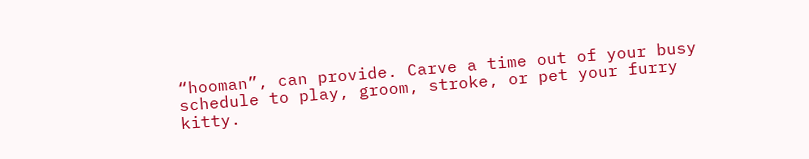“hooman”, can provide. Carve a time out of your busy schedule to play, groom, stroke, or pet your furry kitty.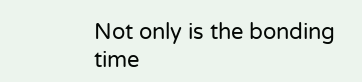Not only is the bonding time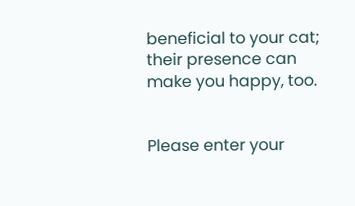beneficial to your cat; their presence can make you happy, too.


Please enter your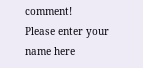comment!
Please enter your name here